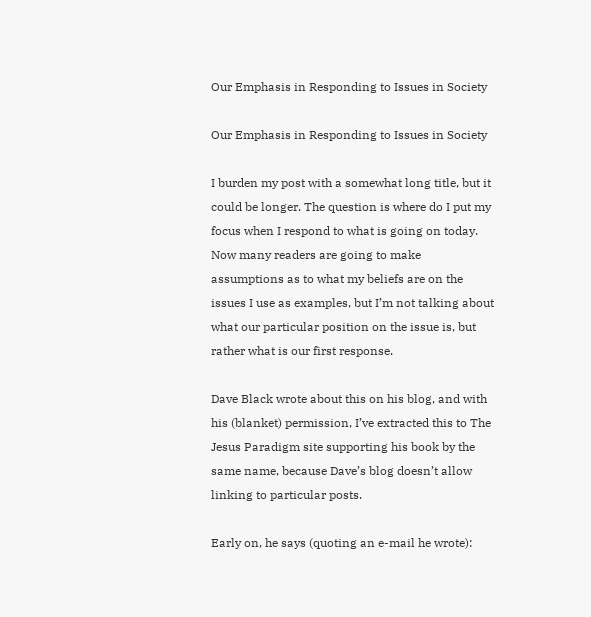Our Emphasis in Responding to Issues in Society

Our Emphasis in Responding to Issues in Society

I burden my post with a somewhat long title, but it could be longer. The question is where do I put my focus when I respond to what is going on today. Now many readers are going to make assumptions as to what my beliefs are on the issues I use as examples, but I’m not talking about what our particular position on the issue is, but rather what is our first response.

Dave Black wrote about this on his blog, and with his (blanket) permission, I’ve extracted this to The Jesus Paradigm site supporting his book by the same name, because Dave’s blog doesn’t allow linking to particular posts.

Early on, he says (quoting an e-mail he wrote):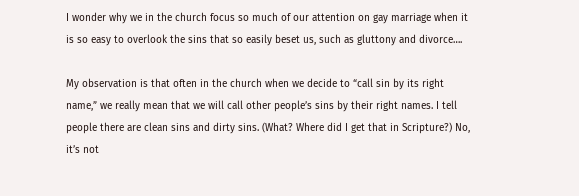I wonder why we in the church focus so much of our attention on gay marriage when it is so easy to overlook the sins that so easily beset us, such as gluttony and divorce….

My observation is that often in the church when we decide to “call sin by its right name,” we really mean that we will call other people’s sins by their right names. I tell people there are clean sins and dirty sins. (What? Where did I get that in Scripture?) No, it’s not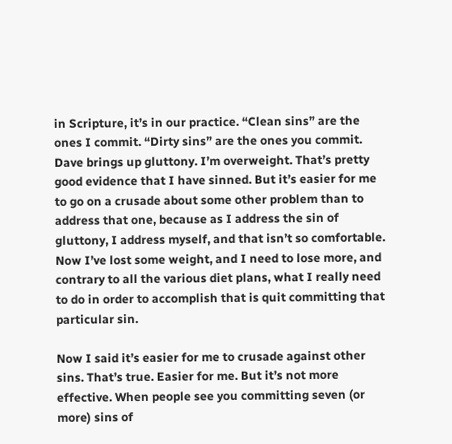in Scripture, it’s in our practice. “Clean sins” are the ones I commit. “Dirty sins” are the ones you commit. Dave brings up gluttony. I’m overweight. That’s pretty good evidence that I have sinned. But it’s easier for me to go on a crusade about some other problem than to address that one, because as I address the sin of gluttony, I address myself, and that isn’t so comfortable. Now I’ve lost some weight, and I need to lose more, and contrary to all the various diet plans, what I really need to do in order to accomplish that is quit committing that particular sin.

Now I said it’s easier for me to crusade against other sins. That’s true. Easier for me. But it’s not more effective. When people see you committing seven (or more) sins of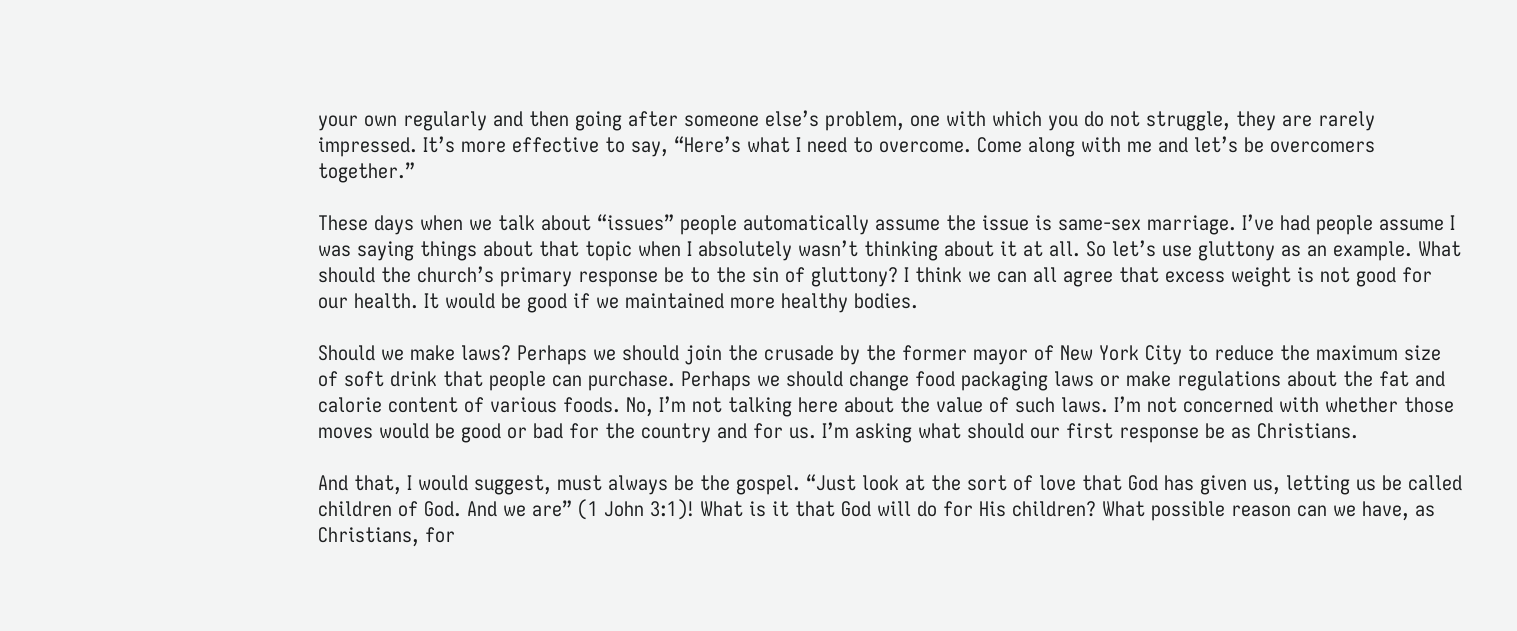your own regularly and then going after someone else’s problem, one with which you do not struggle, they are rarely impressed. It’s more effective to say, “Here’s what I need to overcome. Come along with me and let’s be overcomers together.”

These days when we talk about “issues” people automatically assume the issue is same-sex marriage. I’ve had people assume I was saying things about that topic when I absolutely wasn’t thinking about it at all. So let’s use gluttony as an example. What should the church’s primary response be to the sin of gluttony? I think we can all agree that excess weight is not good for our health. It would be good if we maintained more healthy bodies.

Should we make laws? Perhaps we should join the crusade by the former mayor of New York City to reduce the maximum size of soft drink that people can purchase. Perhaps we should change food packaging laws or make regulations about the fat and calorie content of various foods. No, I’m not talking here about the value of such laws. I’m not concerned with whether those moves would be good or bad for the country and for us. I’m asking what should our first response be as Christians.

And that, I would suggest, must always be the gospel. “Just look at the sort of love that God has given us, letting us be called children of God. And we are” (1 John 3:1)! What is it that God will do for His children? What possible reason can we have, as Christians, for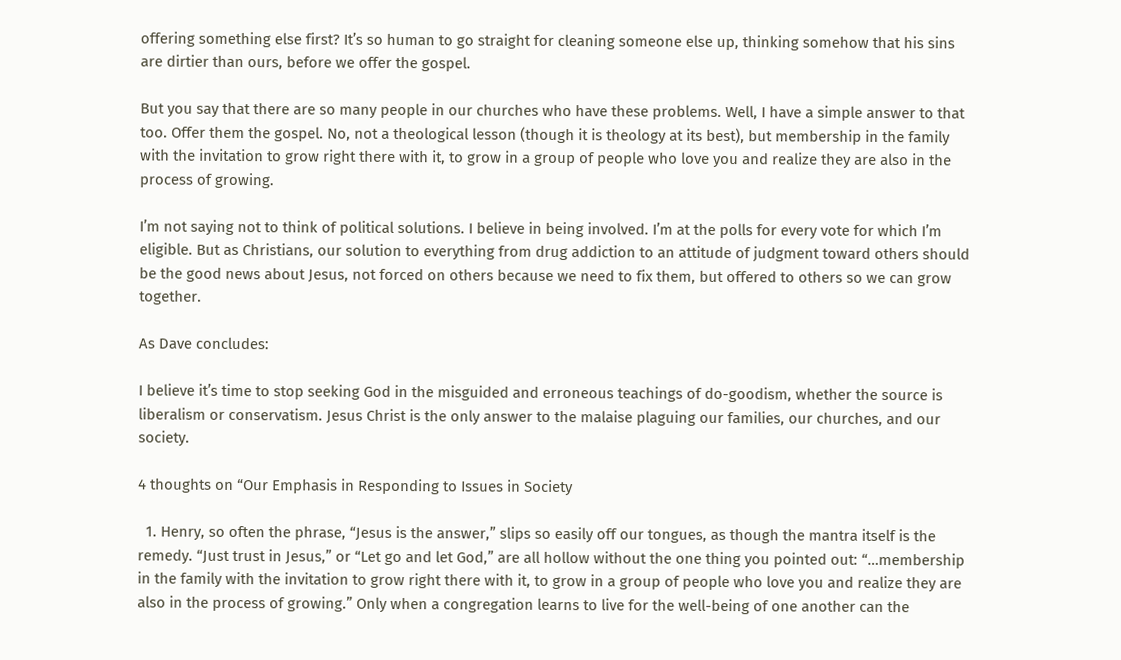offering something else first? It’s so human to go straight for cleaning someone else up, thinking somehow that his sins are dirtier than ours, before we offer the gospel.

But you say that there are so many people in our churches who have these problems. Well, I have a simple answer to that too. Offer them the gospel. No, not a theological lesson (though it is theology at its best), but membership in the family with the invitation to grow right there with it, to grow in a group of people who love you and realize they are also in the process of growing.

I’m not saying not to think of political solutions. I believe in being involved. I’m at the polls for every vote for which I’m eligible. But as Christians, our solution to everything from drug addiction to an attitude of judgment toward others should be the good news about Jesus, not forced on others because we need to fix them, but offered to others so we can grow together.

As Dave concludes:

I believe it’s time to stop seeking God in the misguided and erroneous teachings of do-goodism, whether the source is liberalism or conservatism. Jesus Christ is the only answer to the malaise plaguing our families, our churches, and our society.

4 thoughts on “Our Emphasis in Responding to Issues in Society

  1. Henry, so often the phrase, “Jesus is the answer,” slips so easily off our tongues, as though the mantra itself is the remedy. “Just trust in Jesus,” or “Let go and let God,” are all hollow without the one thing you pointed out: “…membership in the family with the invitation to grow right there with it, to grow in a group of people who love you and realize they are also in the process of growing.” Only when a congregation learns to live for the well-being of one another can the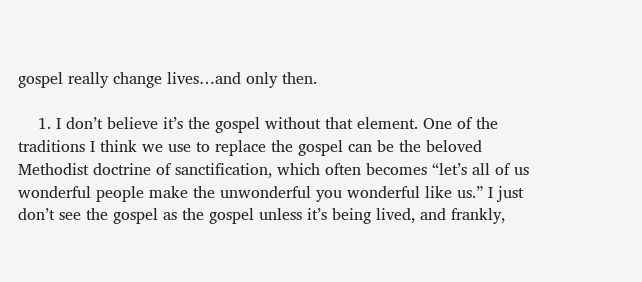gospel really change lives…and only then.

    1. I don’t believe it’s the gospel without that element. One of the traditions I think we use to replace the gospel can be the beloved Methodist doctrine of sanctification, which often becomes “let’s all of us wonderful people make the unwonderful you wonderful like us.” I just don’t see the gospel as the gospel unless it’s being lived, and frankly,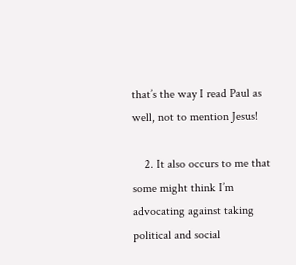that’s the way I read Paul as well, not to mention Jesus!

    2. It also occurs to me that some might think I’m advocating against taking political and social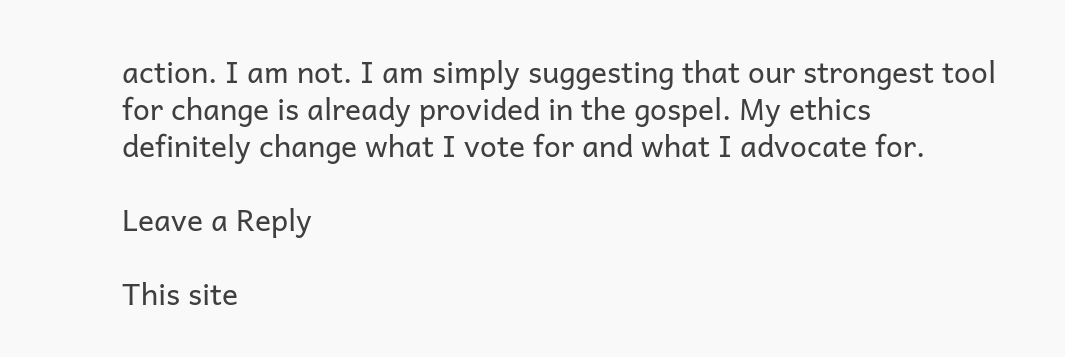action. I am not. I am simply suggesting that our strongest tool for change is already provided in the gospel. My ethics definitely change what I vote for and what I advocate for.

Leave a Reply

This site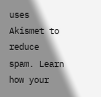uses Akismet to reduce spam. Learn how your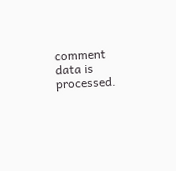comment data is processed.